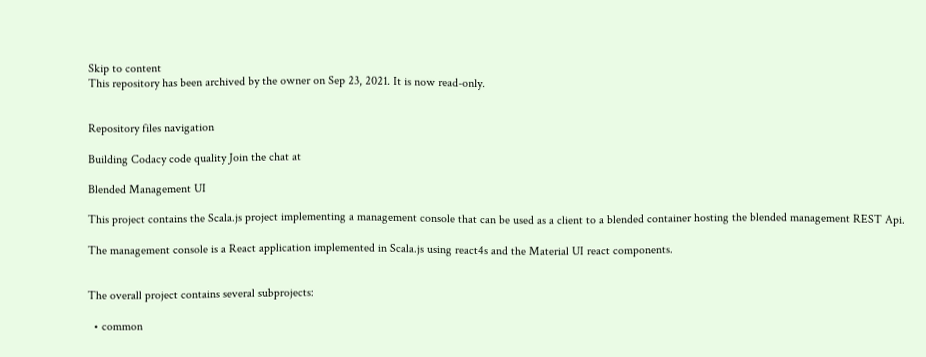Skip to content
This repository has been archived by the owner on Sep 23, 2021. It is now read-only.


Repository files navigation

Building Codacy code quality Join the chat at

Blended Management UI

This project contains the Scala.js project implementing a management console that can be used as a client to a blended container hosting the blended management REST Api.

The management console is a React application implemented in Scala.js using react4s and the Material UI react components.


The overall project contains several subprojects:

  • common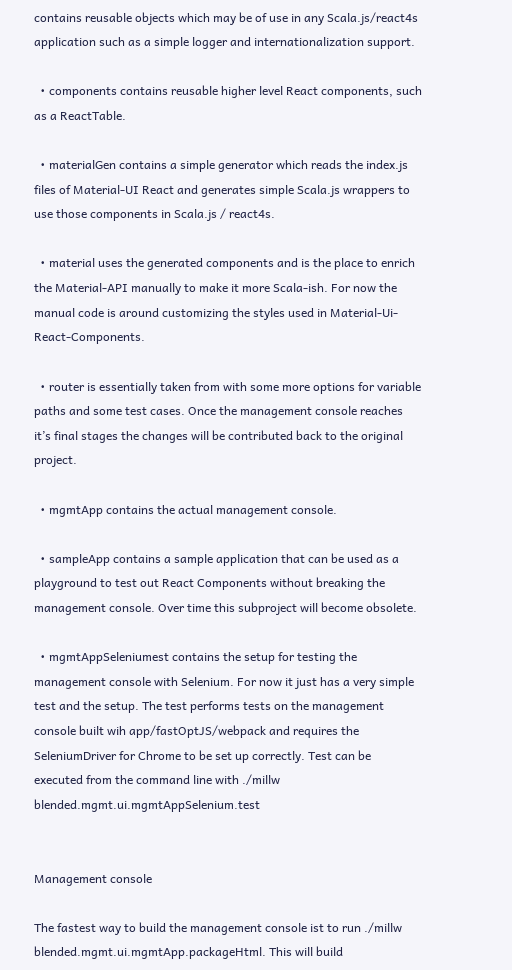contains reusable objects which may be of use in any Scala.js/react4s application such as a simple logger and internationalization support.

  • components contains reusable higher level React components, such as a ReactTable.

  • materialGen contains a simple generator which reads the index.js files of Material-UI React and generates simple Scala.js wrappers to use those components in Scala.js / react4s.

  • material uses the generated components and is the place to enrich the Material-API manually to make it more Scala-ish. For now the manual code is around customizing the styles used in Material-Ui-React-Components.

  • router is essentially taken from with some more options for variable paths and some test cases. Once the management console reaches it’s final stages the changes will be contributed back to the original project.

  • mgmtApp contains the actual management console.

  • sampleApp contains a sample application that can be used as a playground to test out React Components without breaking the management console. Over time this subproject will become obsolete.

  • mgmtAppSeleniumest contains the setup for testing the management console with Selenium. For now it just has a very simple test and the setup. The test performs tests on the management console built wih app/fastOptJS/webpack and requires the SeleniumDriver for Chrome to be set up correctly. Test can be executed from the command line with ./millw blended.mgmt.ui.mgmtAppSelenium.test


Management console

The fastest way to build the management console ist to run ./millw blended.mgmt.ui.mgmtApp.packageHtml. This will build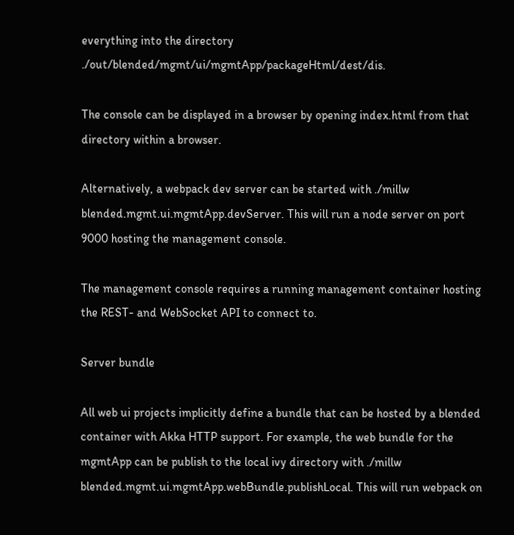everything into the directory ./out/blended/mgmt/ui/mgmtApp/packageHtml/dest/dis.

The console can be displayed in a browser by opening index.html from that directory within a browser.

Alternatively, a webpack dev server can be started with ./millw blended.mgmt.ui.mgmtApp.devServer. This will run a node server on port 9000 hosting the management console.

The management console requires a running management container hosting the REST- and WebSocket API to connect to.

Server bundle

All web ui projects implicitly define a bundle that can be hosted by a blended container with Akka HTTP support. For example, the web bundle for the mgmtApp can be publish to the local ivy directory with ./millw blended.mgmt.ui.mgmtApp.webBundle.publishLocal. This will run webpack on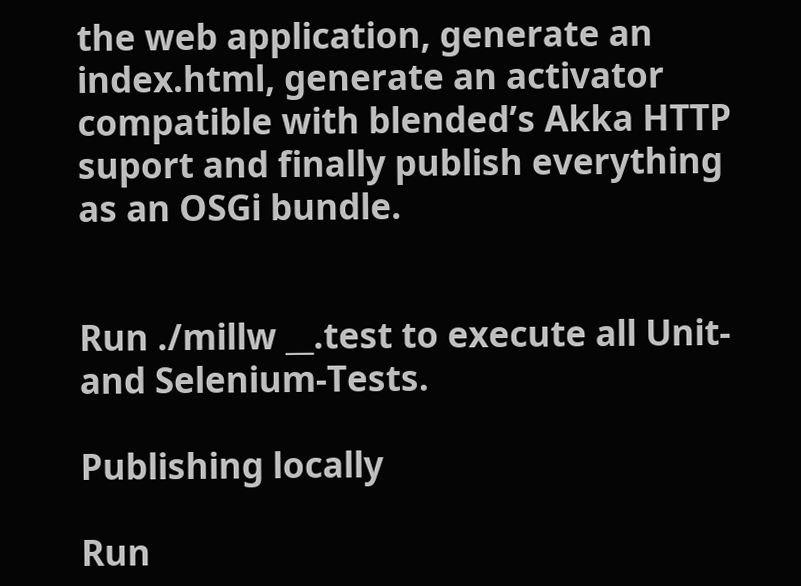the web application, generate an index.html, generate an activator compatible with blended’s Akka HTTP suport and finally publish everything as an OSGi bundle.


Run ./millw __.test to execute all Unit- and Selenium-Tests.

Publishing locally

Run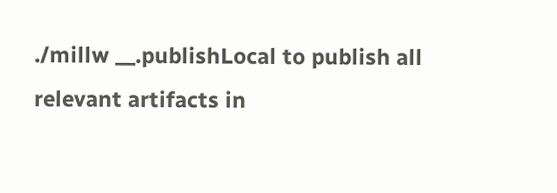./millw __.publishLocal to publish all relevant artifacts in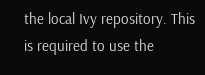the local Ivy repository. This is required to use the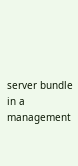server bundle in a management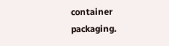container packaging.